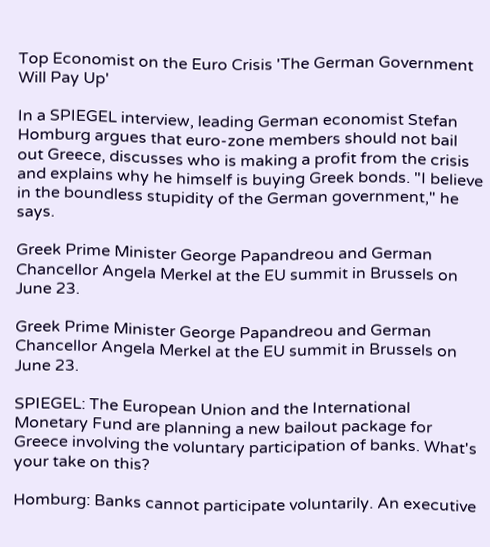Top Economist on the Euro Crisis 'The German Government Will Pay Up'

In a SPIEGEL interview, leading German economist Stefan Homburg argues that euro-zone members should not bail out Greece, discusses who is making a profit from the crisis and explains why he himself is buying Greek bonds. "I believe in the boundless stupidity of the German government," he says.

Greek Prime Minister George Papandreou and German Chancellor Angela Merkel at the EU summit in Brussels on June 23.

Greek Prime Minister George Papandreou and German Chancellor Angela Merkel at the EU summit in Brussels on June 23.

SPIEGEL: The European Union and the International Monetary Fund are planning a new bailout package for Greece involving the voluntary participation of banks. What's your take on this?

Homburg: Banks cannot participate voluntarily. An executive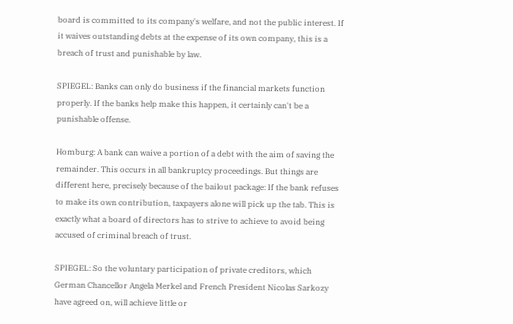board is committed to its company's welfare, and not the public interest. If it waives outstanding debts at the expense of its own company, this is a breach of trust and punishable by law.

SPIEGEL: Banks can only do business if the financial markets function properly. If the banks help make this happen, it certainly can't be a punishable offense.

Homburg: A bank can waive a portion of a debt with the aim of saving the remainder. This occurs in all bankruptcy proceedings. But things are different here, precisely because of the bailout package: If the bank refuses to make its own contribution, taxpayers alone will pick up the tab. This is exactly what a board of directors has to strive to achieve to avoid being accused of criminal breach of trust.

SPIEGEL: So the voluntary participation of private creditors, which German Chancellor Angela Merkel and French President Nicolas Sarkozy have agreed on, will achieve little or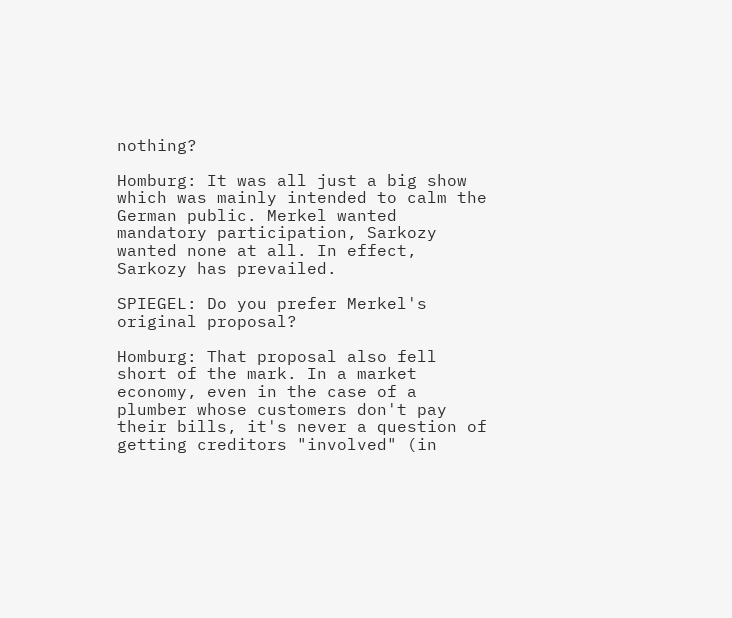nothing?

Homburg: It was all just a big show which was mainly intended to calm the German public. Merkel wanted mandatory participation, Sarkozy wanted none at all. In effect, Sarkozy has prevailed.

SPIEGEL: Do you prefer Merkel's original proposal?

Homburg: That proposal also fell short of the mark. In a market economy, even in the case of a plumber whose customers don't pay their bills, it's never a question of getting creditors "involved" (in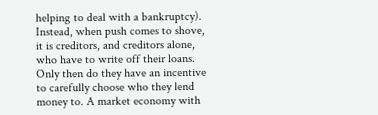helping to deal with a bankruptcy). Instead, when push comes to shove, it is creditors, and creditors alone, who have to write off their loans. Only then do they have an incentive to carefully choose who they lend money to. A market economy with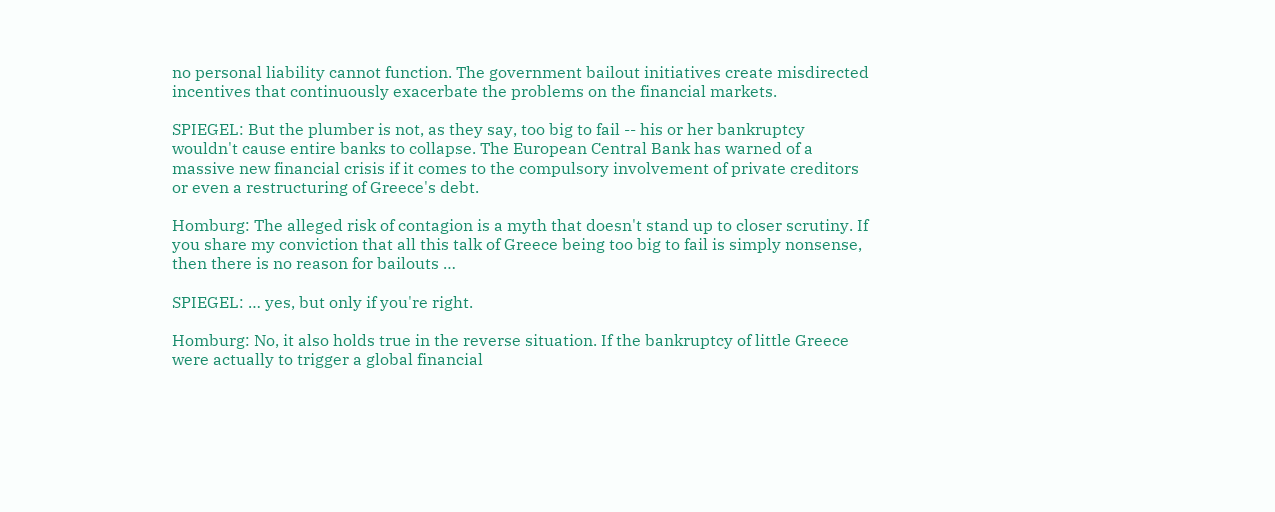no personal liability cannot function. The government bailout initiatives create misdirected incentives that continuously exacerbate the problems on the financial markets.

SPIEGEL: But the plumber is not, as they say, too big to fail -- his or her bankruptcy wouldn't cause entire banks to collapse. The European Central Bank has warned of a massive new financial crisis if it comes to the compulsory involvement of private creditors or even a restructuring of Greece's debt.

Homburg: The alleged risk of contagion is a myth that doesn't stand up to closer scrutiny. If you share my conviction that all this talk of Greece being too big to fail is simply nonsense, then there is no reason for bailouts …

SPIEGEL: … yes, but only if you're right.

Homburg: No, it also holds true in the reverse situation. If the bankruptcy of little Greece were actually to trigger a global financial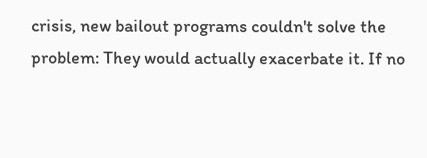crisis, new bailout programs couldn't solve the problem: They would actually exacerbate it. If no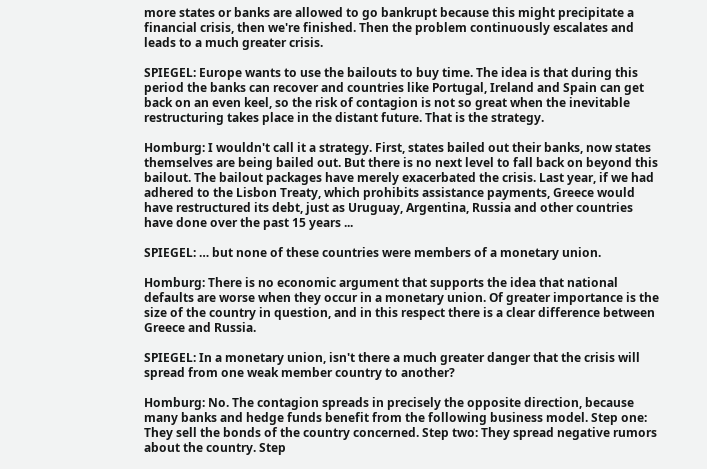more states or banks are allowed to go bankrupt because this might precipitate a financial crisis, then we're finished. Then the problem continuously escalates and leads to a much greater crisis.

SPIEGEL: Europe wants to use the bailouts to buy time. The idea is that during this period the banks can recover and countries like Portugal, Ireland and Spain can get back on an even keel, so the risk of contagion is not so great when the inevitable restructuring takes place in the distant future. That is the strategy.

Homburg: I wouldn't call it a strategy. First, states bailed out their banks, now states themselves are being bailed out. But there is no next level to fall back on beyond this bailout. The bailout packages have merely exacerbated the crisis. Last year, if we had adhered to the Lisbon Treaty, which prohibits assistance payments, Greece would have restructured its debt, just as Uruguay, Argentina, Russia and other countries have done over the past 15 years ...

SPIEGEL: … but none of these countries were members of a monetary union.

Homburg: There is no economic argument that supports the idea that national defaults are worse when they occur in a monetary union. Of greater importance is the size of the country in question, and in this respect there is a clear difference between Greece and Russia.

SPIEGEL: In a monetary union, isn't there a much greater danger that the crisis will spread from one weak member country to another?

Homburg: No. The contagion spreads in precisely the opposite direction, because many banks and hedge funds benefit from the following business model. Step one: They sell the bonds of the country concerned. Step two: They spread negative rumors about the country. Step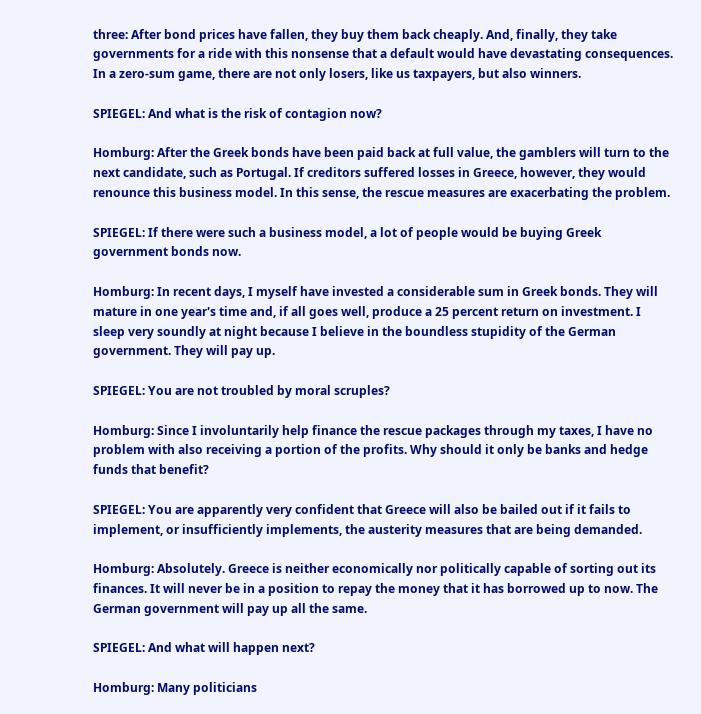three: After bond prices have fallen, they buy them back cheaply. And, finally, they take governments for a ride with this nonsense that a default would have devastating consequences. In a zero-sum game, there are not only losers, like us taxpayers, but also winners.

SPIEGEL: And what is the risk of contagion now?

Homburg: After the Greek bonds have been paid back at full value, the gamblers will turn to the next candidate, such as Portugal. If creditors suffered losses in Greece, however, they would renounce this business model. In this sense, the rescue measures are exacerbating the problem.

SPIEGEL: If there were such a business model, a lot of people would be buying Greek government bonds now.

Homburg: In recent days, I myself have invested a considerable sum in Greek bonds. They will mature in one year's time and, if all goes well, produce a 25 percent return on investment. I sleep very soundly at night because I believe in the boundless stupidity of the German government. They will pay up.

SPIEGEL: You are not troubled by moral scruples?

Homburg: Since I involuntarily help finance the rescue packages through my taxes, I have no problem with also receiving a portion of the profits. Why should it only be banks and hedge funds that benefit?

SPIEGEL: You are apparently very confident that Greece will also be bailed out if it fails to implement, or insufficiently implements, the austerity measures that are being demanded.

Homburg: Absolutely. Greece is neither economically nor politically capable of sorting out its finances. It will never be in a position to repay the money that it has borrowed up to now. The German government will pay up all the same.

SPIEGEL: And what will happen next?

Homburg: Many politicians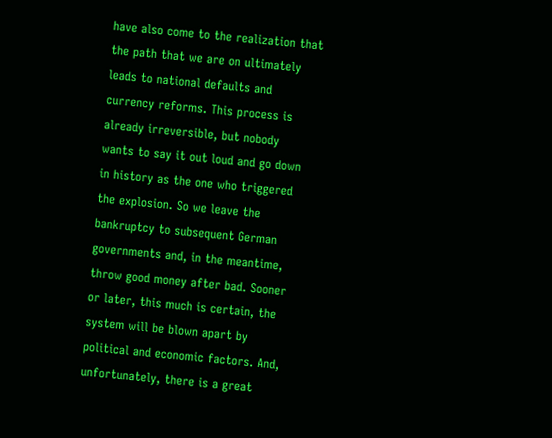have also come to the realization that the path that we are on ultimately leads to national defaults and currency reforms. This process is already irreversible, but nobody wants to say it out loud and go down in history as the one who triggered the explosion. So we leave the bankruptcy to subsequent German governments and, in the meantime, throw good money after bad. Sooner or later, this much is certain, the system will be blown apart by political and economic factors. And, unfortunately, there is a great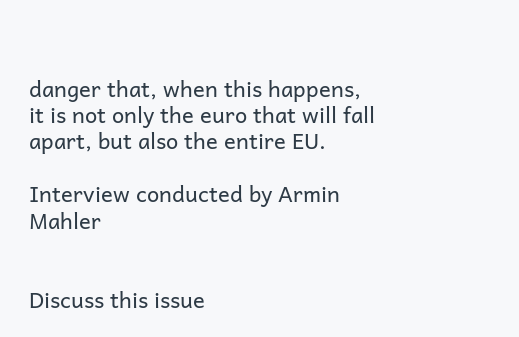danger that, when this happens, it is not only the euro that will fall apart, but also the entire EU.

Interview conducted by Armin Mahler


Discuss this issue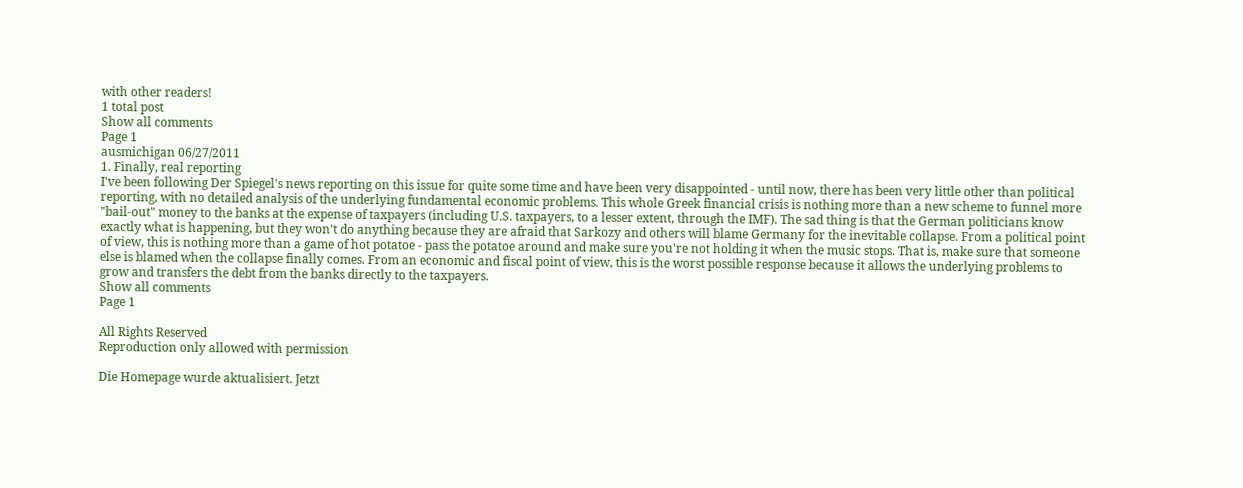with other readers!
1 total post
Show all comments
Page 1
ausmichigan 06/27/2011
1. Finally, real reporting
I've been following Der Spiegel's news reporting on this issue for quite some time and have been very disappointed - until now, there has been very little other than political reporting, with no detailed analysis of the underlying fundamental economic problems. This whole Greek financial crisis is nothing more than a new scheme to funnel more "bail-out" money to the banks at the expense of taxpayers (including U.S. taxpayers, to a lesser extent, through the IMF). The sad thing is that the German politicians know exactly what is happening, but they won't do anything because they are afraid that Sarkozy and others will blame Germany for the inevitable collapse. From a political point of view, this is nothing more than a game of hot potatoe - pass the potatoe around and make sure you're not holding it when the music stops. That is, make sure that someone else is blamed when the collapse finally comes. From an economic and fiscal point of view, this is the worst possible response because it allows the underlying problems to grow and transfers the debt from the banks directly to the taxpayers.
Show all comments
Page 1

All Rights Reserved
Reproduction only allowed with permission

Die Homepage wurde aktualisiert. Jetzt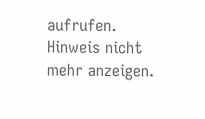aufrufen.
Hinweis nicht mehr anzeigen.